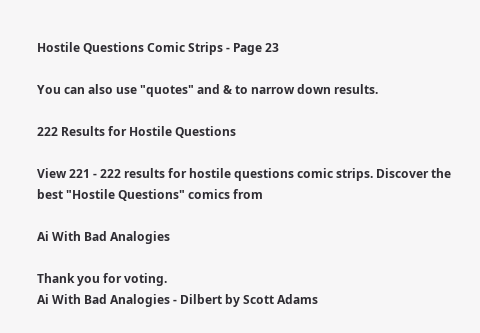Hostile Questions Comic Strips - Page 23

You can also use "quotes" and & to narrow down results.

222 Results for Hostile Questions

View 221 - 222 results for hostile questions comic strips. Discover the best "Hostile Questions" comics from

Ai With Bad Analogies

Thank you for voting.
Ai With Bad Analogies - Dilbert by Scott Adams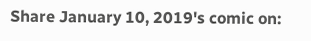Share January 10, 2019's comic on: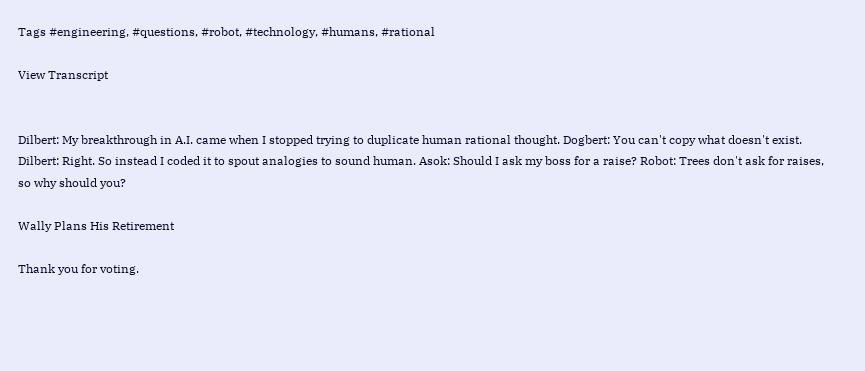Tags #engineering, #questions, #robot, #technology, #humans, #rational

View Transcript


Dilbert: My breakthrough in A.I. came when I stopped trying to duplicate human rational thought. Dogbert: You can't copy what doesn't exist. Dilbert: Right. So instead I coded it to spout analogies to sound human. Asok: Should I ask my boss for a raise? Robot: Trees don't ask for raises, so why should you?

Wally Plans His Retirement

Thank you for voting.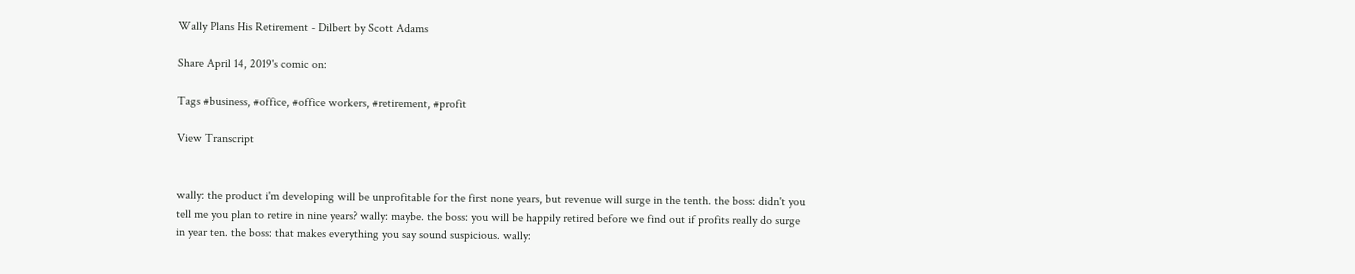Wally Plans His Retirement - Dilbert by Scott Adams

Share April 14, 2019's comic on:

Tags #business, #office, #office workers, #retirement, #profit

View Transcript


wally: the product i'm developing will be unprofitable for the first none years, but revenue will surge in the tenth. the boss: didn't you tell me you plan to retire in nine years? wally: maybe. the boss: you will be happily retired before we find out if profits really do surge in year ten. the boss: that makes everything you say sound suspicious. wally: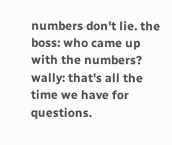numbers don't lie. the boss: who came up with the numbers? wally: that's all the time we have for questions.